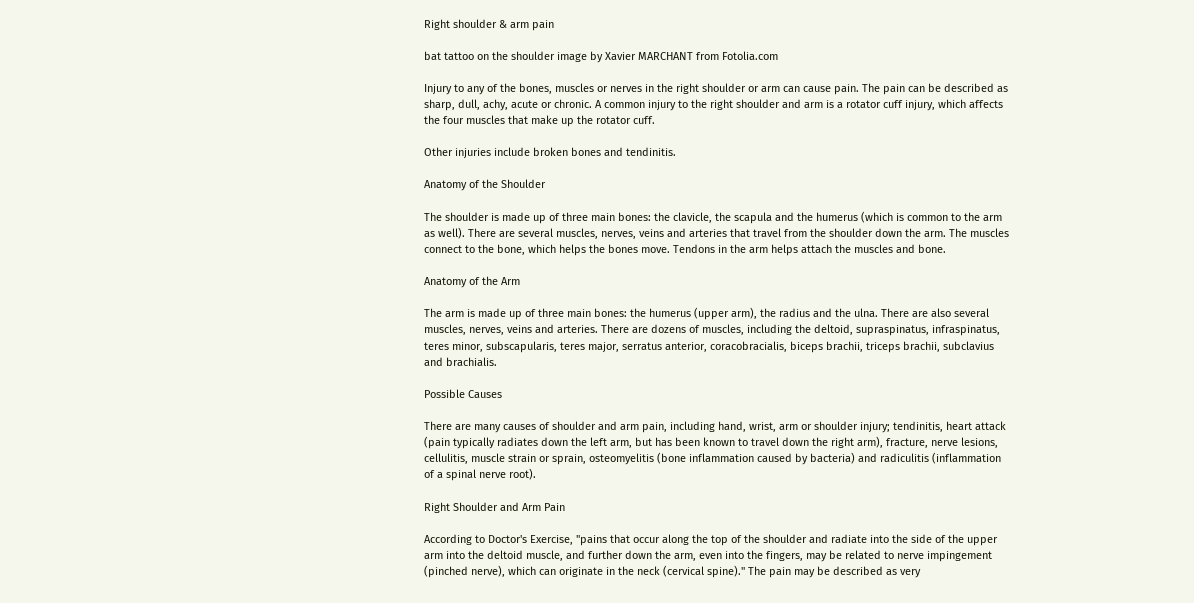Right shoulder & arm pain

bat tattoo on the shoulder image by Xavier MARCHANT from Fotolia.com

Injury to any of the bones, muscles or nerves in the right shoulder or arm can cause pain. The pain can be described as sharp, dull, achy, acute or chronic. A common injury to the right shoulder and arm is a rotator cuff injury, which affects the four muscles that make up the rotator cuff.

Other injuries include broken bones and tendinitis.

Anatomy of the Shoulder

The shoulder is made up of three main bones: the clavicle, the scapula and the humerus (which is common to the arm as well). There are several muscles, nerves, veins and arteries that travel from the shoulder down the arm. The muscles connect to the bone, which helps the bones move. Tendons in the arm helps attach the muscles and bone.

Anatomy of the Arm

The arm is made up of three main bones: the humerus (upper arm), the radius and the ulna. There are also several muscles, nerves, veins and arteries. There are dozens of muscles, including the deltoid, supraspinatus, infraspinatus, teres minor, subscapularis, teres major, serratus anterior, coracobracialis, biceps brachii, triceps brachii, subclavius and brachialis.

Possible Causes

There are many causes of shoulder and arm pain, including hand, wrist, arm or shoulder injury; tendinitis, heart attack (pain typically radiates down the left arm, but has been known to travel down the right arm), fracture, nerve lesions, cellulitis, muscle strain or sprain, osteomyelitis (bone inflammation caused by bacteria) and radiculitis (inflammation of a spinal nerve root).

Right Shoulder and Arm Pain

According to Doctor's Exercise, "pains that occur along the top of the shoulder and radiate into the side of the upper arm into the deltoid muscle, and further down the arm, even into the fingers, may be related to nerve impingement (pinched nerve), which can originate in the neck (cervical spine)." The pain may be described as very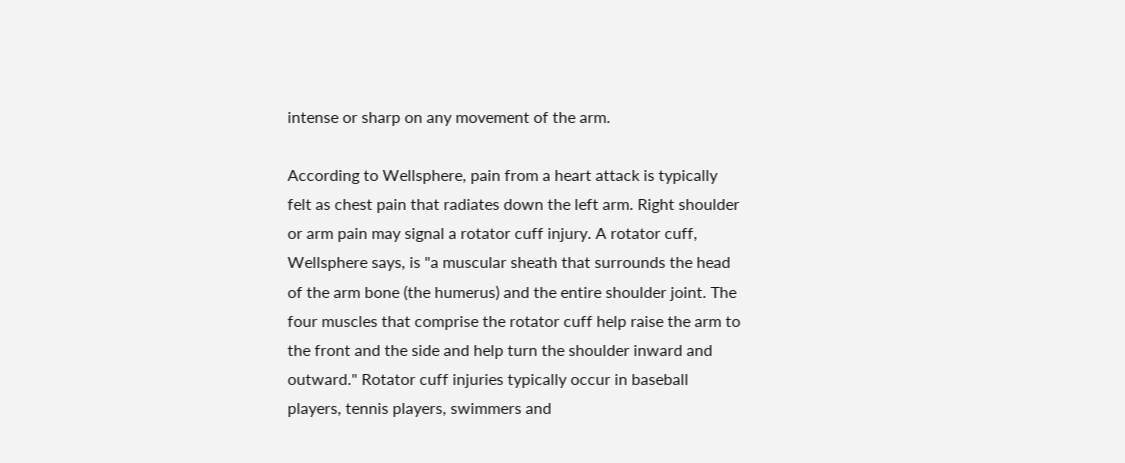intense or sharp on any movement of the arm.

According to Wellsphere, pain from a heart attack is typically felt as chest pain that radiates down the left arm. Right shoulder or arm pain may signal a rotator cuff injury. A rotator cuff, Wellsphere says, is "a muscular sheath that surrounds the head of the arm bone (the humerus) and the entire shoulder joint. The four muscles that comprise the rotator cuff help raise the arm to the front and the side and help turn the shoulder inward and outward." Rotator cuff injuries typically occur in baseball players, tennis players, swimmers and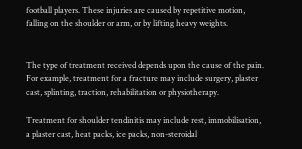football players. These injuries are caused by repetitive motion, falling on the shoulder or arm, or by lifting heavy weights.


The type of treatment received depends upon the cause of the pain. For example, treatment for a fracture may include surgery, plaster cast, splinting, traction, rehabilitation or physiotherapy.

Treatment for shoulder tendinitis may include rest, immobilisation, a plaster cast, heat packs, ice packs, non-steroidal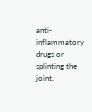anti-inflammatory drugs or splinting the joint.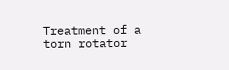Treatment of a torn rotator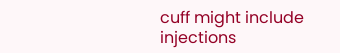cuff might include injections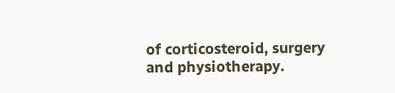of corticosteroid, surgery and physiotherapy.